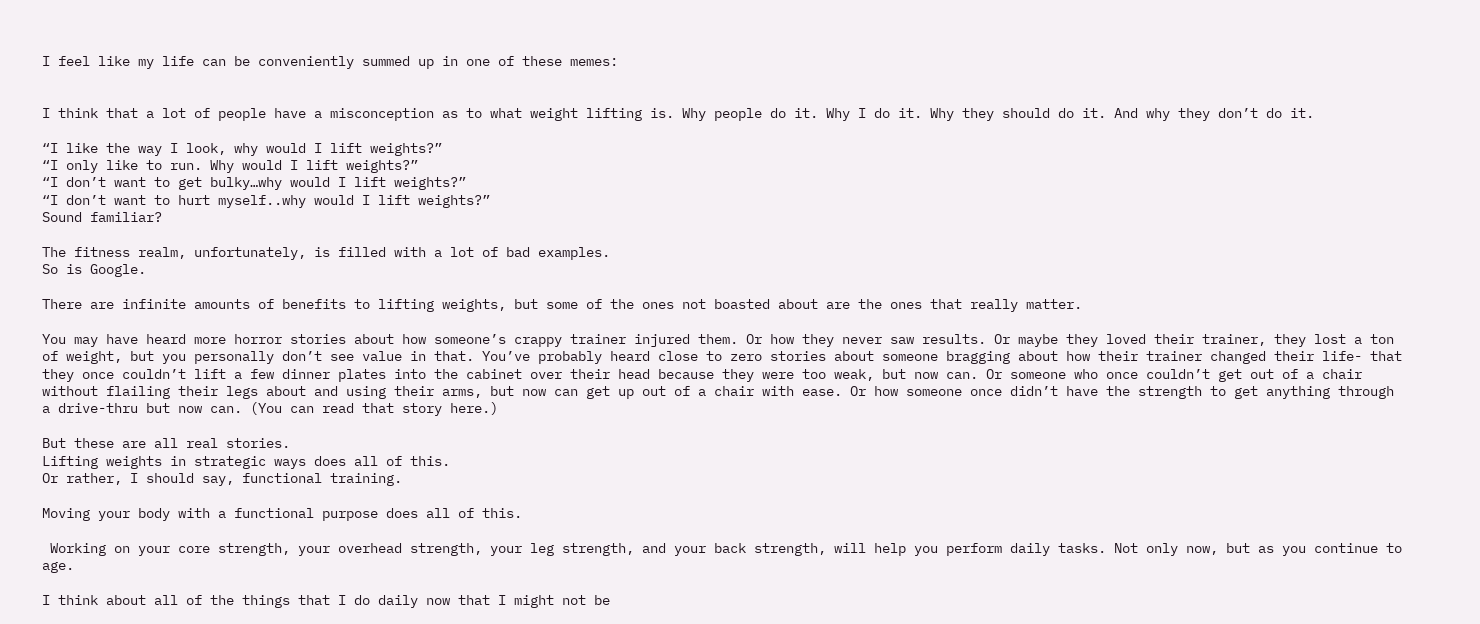I feel like my life can be conveniently summed up in one of these memes:


I think that a lot of people have a misconception as to what weight lifting is. Why people do it. Why I do it. Why they should do it. And why they don’t do it.

“I like the way I look, why would I lift weights?”
“I only like to run. Why would I lift weights?”
“I don’t want to get bulky…why would I lift weights?”
“I don’t want to hurt myself..why would I lift weights?”
Sound familiar?

The fitness realm, unfortunately, is filled with a lot of bad examples.
So is Google.

There are infinite amounts of benefits to lifting weights, but some of the ones not boasted about are the ones that really matter.

You may have heard more horror stories about how someone’s crappy trainer injured them. Or how they never saw results. Or maybe they loved their trainer, they lost a ton of weight, but you personally don’t see value in that. You’ve probably heard close to zero stories about someone bragging about how their trainer changed their life- that they once couldn’t lift a few dinner plates into the cabinet over their head because they were too weak, but now can. Or someone who once couldn’t get out of a chair without flailing their legs about and using their arms, but now can get up out of a chair with ease. Or how someone once didn’t have the strength to get anything through a drive-thru but now can. (You can read that story here.)

But these are all real stories.
Lifting weights in strategic ways does all of this.
Or rather, I should say, functional training.

Moving your body with a functional purpose does all of this.

 Working on your core strength, your overhead strength, your leg strength, and your back strength, will help you perform daily tasks. Not only now, but as you continue to age.

I think about all of the things that I do daily now that I might not be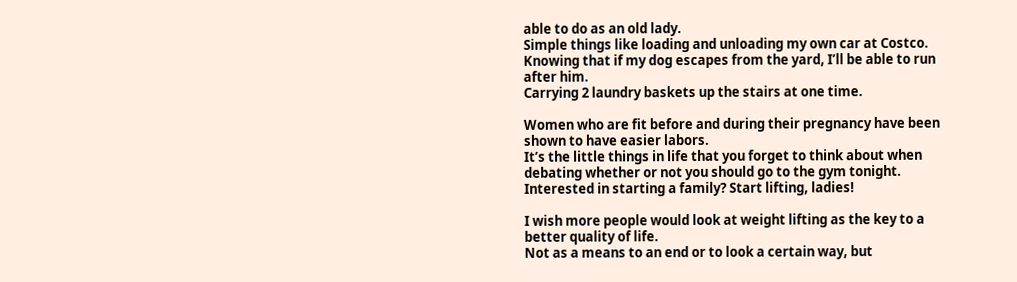able to do as an old lady.
Simple things like loading and unloading my own car at Costco.
Knowing that if my dog escapes from the yard, I’ll be able to run after him.
Carrying 2 laundry baskets up the stairs at one time.

Women who are fit before and during their pregnancy have been shown to have easier labors.
It’s the little things in life that you forget to think about when debating whether or not you should go to the gym tonight. Interested in starting a family? Start lifting, ladies!

I wish more people would look at weight lifting as the key to a better quality of life.
Not as a means to an end or to look a certain way, but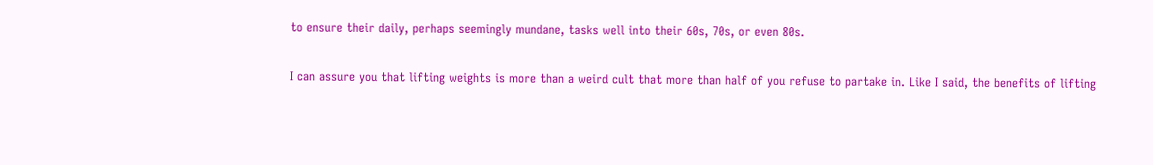to ensure their daily, perhaps seemingly mundane, tasks well into their 60s, 70s, or even 80s.

I can assure you that lifting weights is more than a weird cult that more than half of you refuse to partake in. Like I said, the benefits of lifting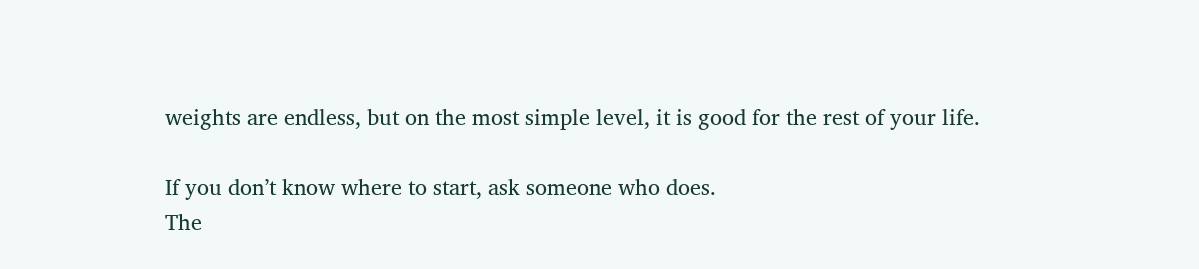weights are endless, but on the most simple level, it is good for the rest of your life.

If you don’t know where to start, ask someone who does.
The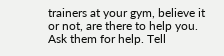trainers at your gym, believe it or not, are there to help you.
Ask them for help. Tell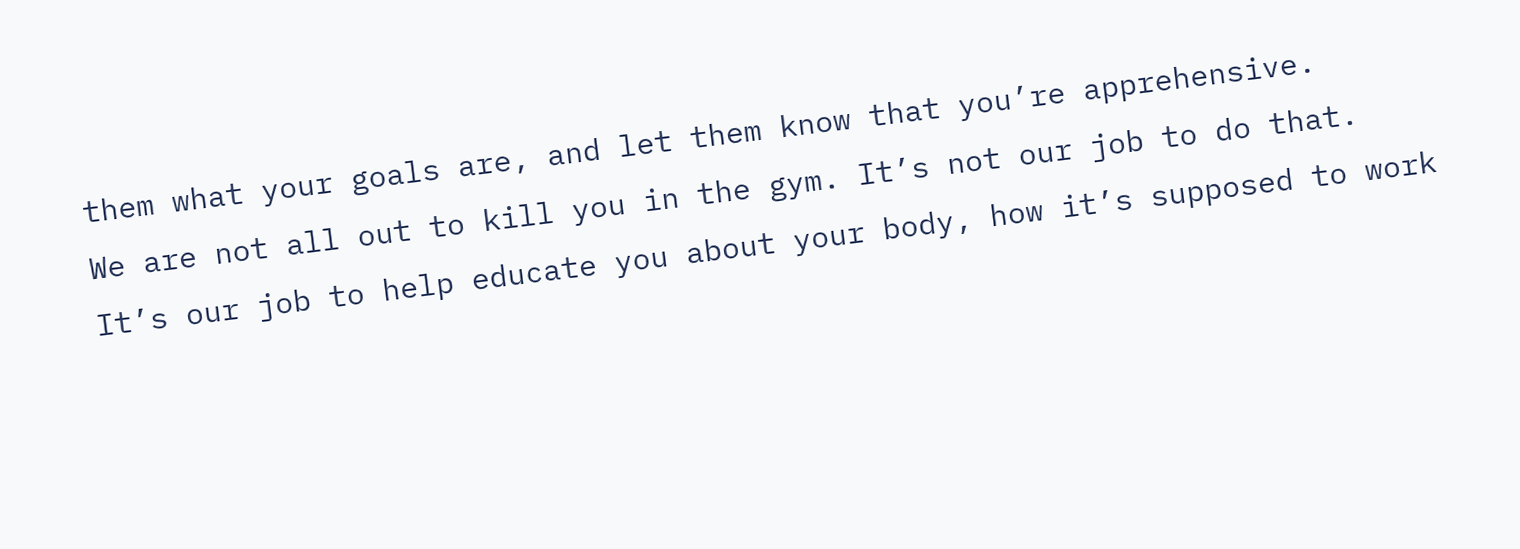them what your goals are, and let them know that you’re apprehensive.
We are not all out to kill you in the gym. It’s not our job to do that.
It’s our job to help educate you about your body, how it’s supposed to work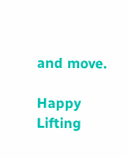and move.

Happy Lifting